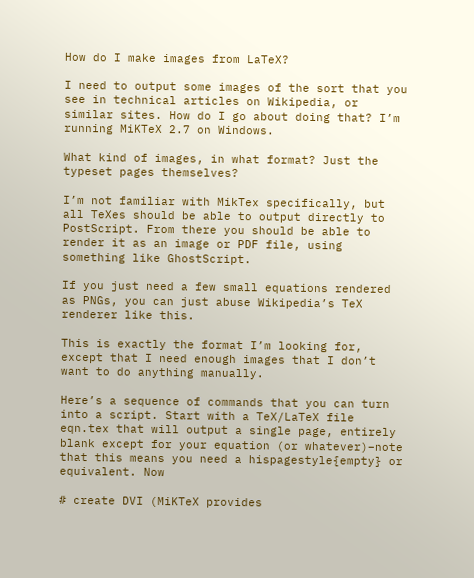How do I make images from LaTeX?

I need to output some images of the sort that you see in technical articles on Wikipedia, or similar sites. How do I go about doing that? I’m running MiKTeX 2.7 on Windows.

What kind of images, in what format? Just the typeset pages themselves?

I’m not familiar with MikTex specifically, but all TeXes should be able to output directly to PostScript. From there you should be able to render it as an image or PDF file, using something like GhostScript.

If you just need a few small equations rendered as PNGs, you can just abuse Wikipedia’s TeX renderer like this.

This is exactly the format I’m looking for, except that I need enough images that I don’t want to do anything manually.

Here’s a sequence of commands that you can turn into a script. Start with a TeX/LaTeX file eqn.tex that will output a single page, entirely blank except for your equation (or whatever)–note that this means you need a hispagestyle{empty} or equivalent. Now

# create DVI (MiKTeX provides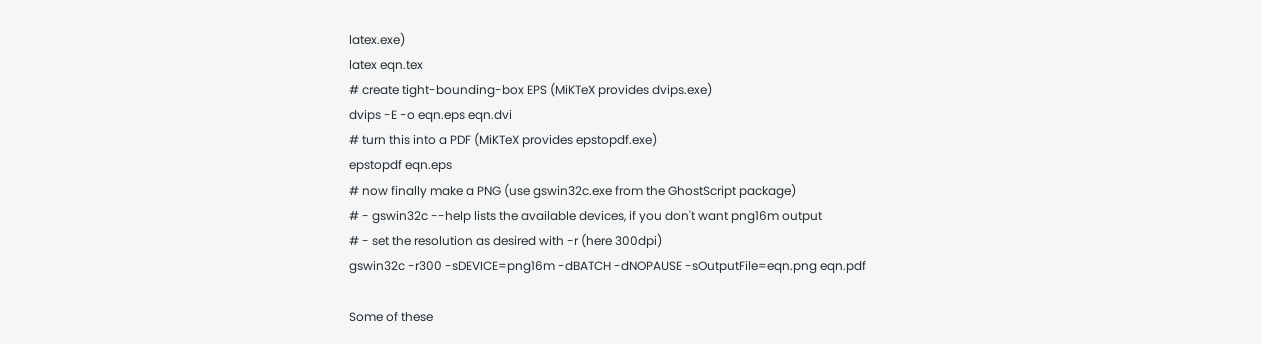latex.exe)
latex eqn.tex
# create tight-bounding-box EPS (MiKTeX provides dvips.exe)
dvips -E -o eqn.eps eqn.dvi
# turn this into a PDF (MiKTeX provides epstopdf.exe)
epstopdf eqn.eps
# now finally make a PNG (use gswin32c.exe from the GhostScript package)
# - gswin32c --help lists the available devices, if you don't want png16m output
# - set the resolution as desired with -r (here 300dpi)
gswin32c -r300 -sDEVICE=png16m -dBATCH -dNOPAUSE -sOutputFile=eqn.png eqn.pdf

Some of these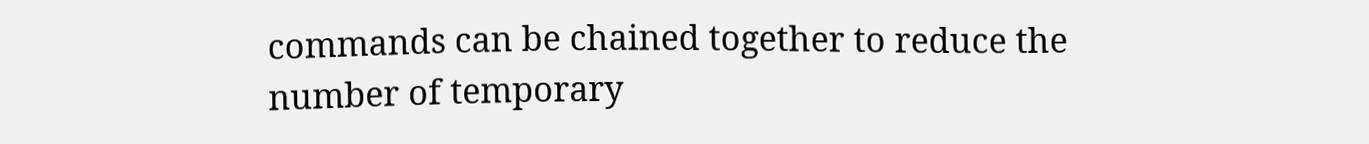commands can be chained together to reduce the number of temporary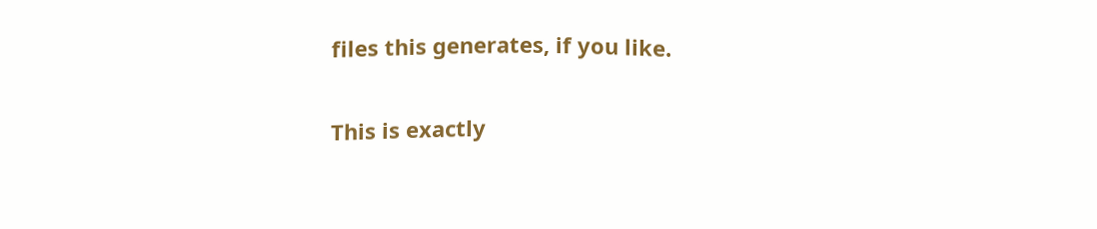files this generates, if you like.

This is exactly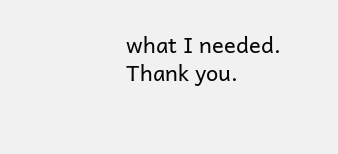what I needed. Thank you.